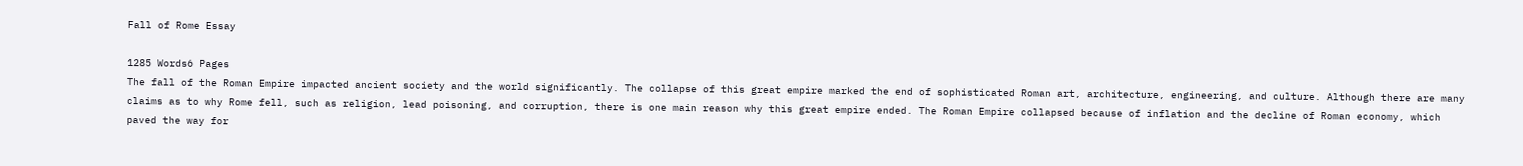Fall of Rome Essay

1285 Words6 Pages
The fall of the Roman Empire impacted ancient society and the world significantly. The collapse of this great empire marked the end of sophisticated Roman art, architecture, engineering, and culture. Although there are many claims as to why Rome fell, such as religion, lead poisoning, and corruption, there is one main reason why this great empire ended. The Roman Empire collapsed because of inflation and the decline of Roman economy, which paved the way for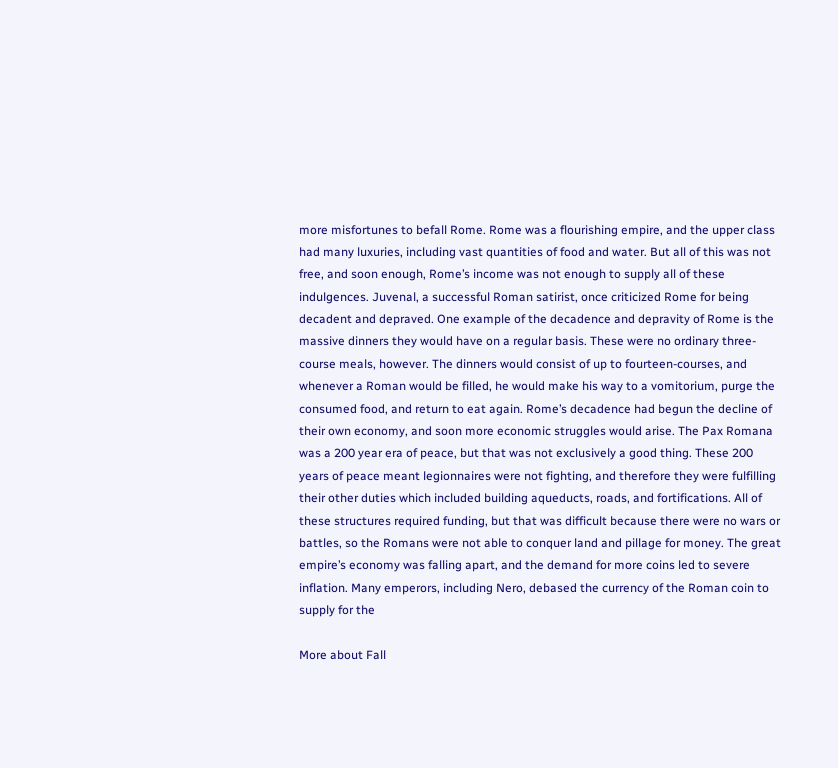more misfortunes to befall Rome. Rome was a flourishing empire, and the upper class had many luxuries, including vast quantities of food and water. But all of this was not free, and soon enough, Rome’s income was not enough to supply all of these indulgences. Juvenal, a successful Roman satirist, once criticized Rome for being decadent and depraved. One example of the decadence and depravity of Rome is the massive dinners they would have on a regular basis. These were no ordinary three-course meals, however. The dinners would consist of up to fourteen-courses, and whenever a Roman would be filled, he would make his way to a vomitorium, purge the consumed food, and return to eat again. Rome’s decadence had begun the decline of their own economy, and soon more economic struggles would arise. The Pax Romana was a 200 year era of peace, but that was not exclusively a good thing. These 200 years of peace meant legionnaires were not fighting, and therefore they were fulfilling their other duties which included building aqueducts, roads, and fortifications. All of these structures required funding, but that was difficult because there were no wars or battles, so the Romans were not able to conquer land and pillage for money. The great empire’s economy was falling apart, and the demand for more coins led to severe inflation. Many emperors, including Nero, debased the currency of the Roman coin to supply for the

More about Fall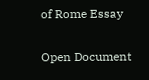of Rome Essay

Open Document